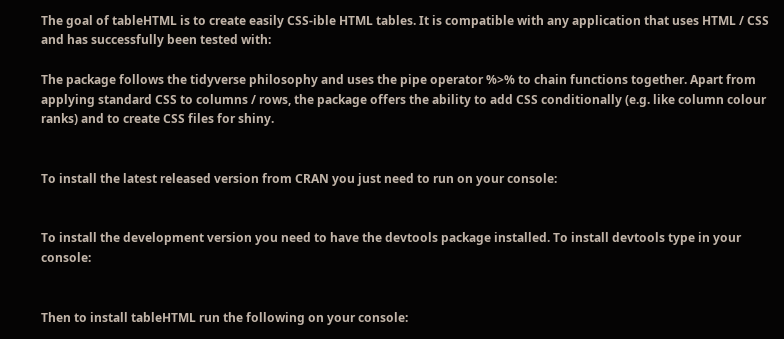The goal of tableHTML is to create easily CSS-ible HTML tables. It is compatible with any application that uses HTML / CSS and has successfully been tested with:

The package follows the tidyverse philosophy and uses the pipe operator %>% to chain functions together. Apart from applying standard CSS to columns / rows, the package offers the ability to add CSS conditionally (e.g. like column colour ranks) and to create CSS files for shiny.


To install the latest released version from CRAN you just need to run on your console:


To install the development version you need to have the devtools package installed. To install devtools type in your console:


Then to install tableHTML run the following on your console: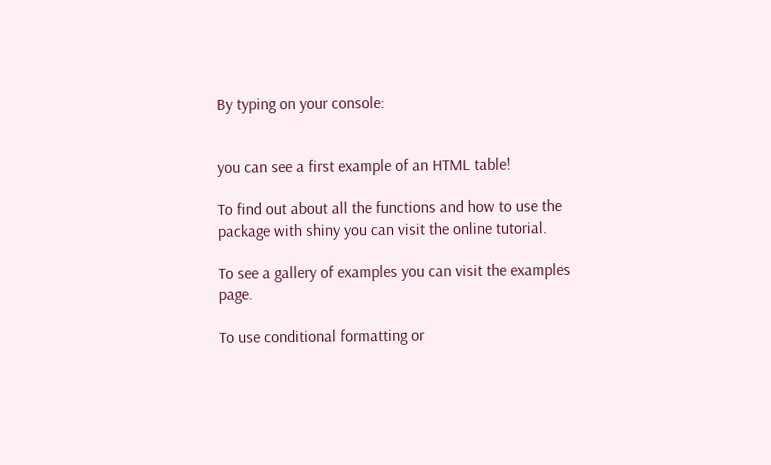By typing on your console:


you can see a first example of an HTML table!

To find out about all the functions and how to use the package with shiny you can visit the online tutorial.

To see a gallery of examples you can visit the examples page.

To use conditional formatting or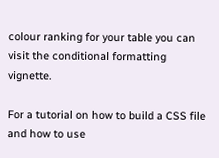colour ranking for your table you can visit the conditional formatting vignette.

For a tutorial on how to build a CSS file and how to use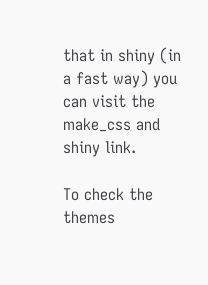that in shiny (in a fast way) you can visit the make_css and shiny link.

To check the themes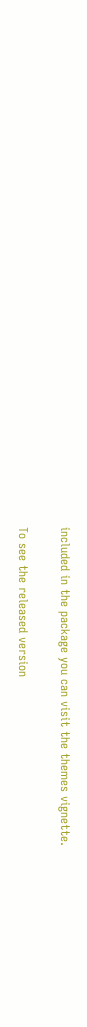included in the package you can visit the themes vignette.

To see the released version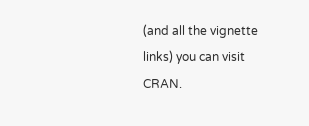(and all the vignette links) you can visit CRAN.